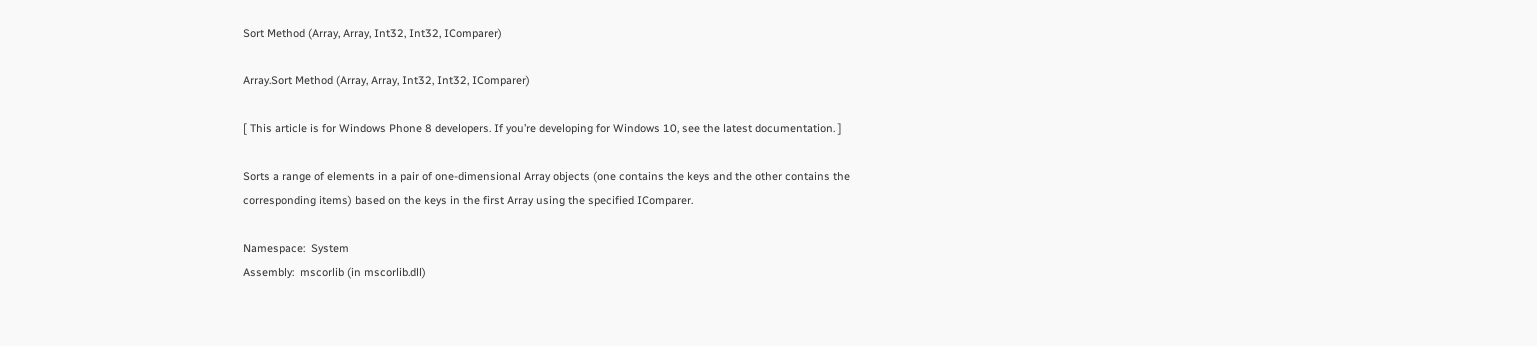Sort Method (Array, Array, Int32, Int32, IComparer)

Array.Sort Method (Array, Array, Int32, Int32, IComparer)

[ This article is for Windows Phone 8 developers. If you’re developing for Windows 10, see the latest documentation. ]

Sorts a range of elements in a pair of one-dimensional Array objects (one contains the keys and the other contains the corresponding items) based on the keys in the first Array using the specified IComparer.

Namespace:  System
Assembly:  mscorlib (in mscorlib.dll)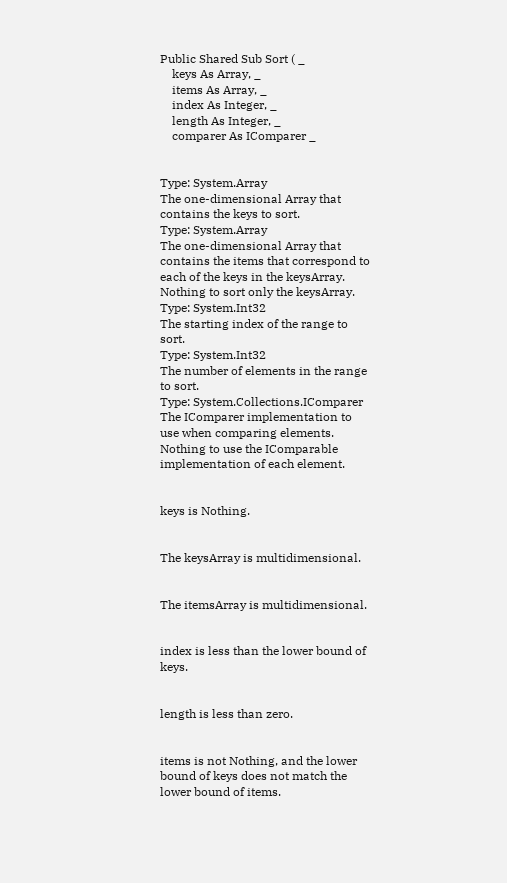Public Shared Sub Sort ( _
    keys As Array, _
    items As Array, _
    index As Integer, _
    length As Integer, _
    comparer As IComparer _


Type: System.Array
The one-dimensional Array that contains the keys to sort.
Type: System.Array
The one-dimensional Array that contains the items that correspond to each of the keys in the keysArray.
Nothing to sort only the keysArray.
Type: System.Int32
The starting index of the range to sort.
Type: System.Int32
The number of elements in the range to sort.
Type: System.Collections.IComparer
The IComparer implementation to use when comparing elements.
Nothing to use the IComparable implementation of each element.


keys is Nothing.


The keysArray is multidimensional.


The itemsArray is multidimensional.


index is less than the lower bound of keys.


length is less than zero.


items is not Nothing, and the lower bound of keys does not match the lower bound of items.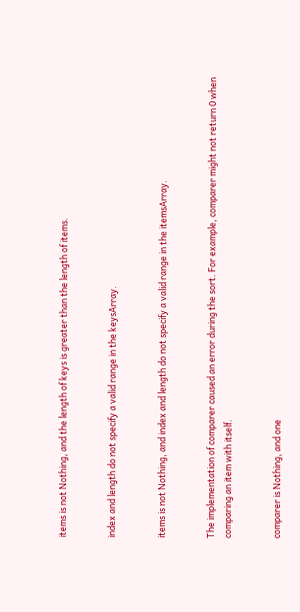items is not Nothing, and the length of keys is greater than the length of items.


index and length do not specify a valid range in the keysArray.


items is not Nothing, and index and length do not specify a valid range in the itemsArray.


The implementation of comparer caused an error during the sort. For example, comparer might not return 0 when comparing an item with itself.


comparer is Nothing, and one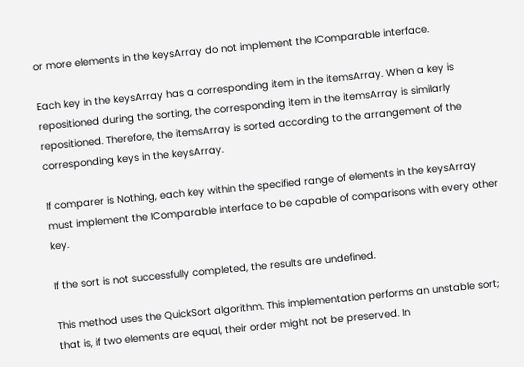or more elements in the keysArray do not implement the IComparable interface.

Each key in the keysArray has a corresponding item in the itemsArray. When a key is repositioned during the sorting, the corresponding item in the itemsArray is similarly repositioned. Therefore, the itemsArray is sorted according to the arrangement of the corresponding keys in the keysArray.

If comparer is Nothing, each key within the specified range of elements in the keysArray must implement the IComparable interface to be capable of comparisons with every other key.

If the sort is not successfully completed, the results are undefined.

This method uses the QuickSort algorithm. This implementation performs an unstable sort; that is, if two elements are equal, their order might not be preserved. In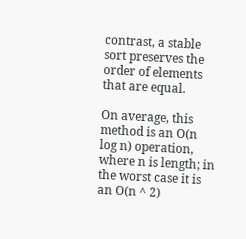contrast, a stable sort preserves the order of elements that are equal.

On average, this method is an O(n log n) operation, where n is length; in the worst case it is an O(n ^ 2)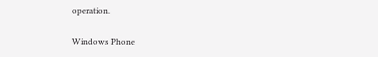operation.

Windows Phone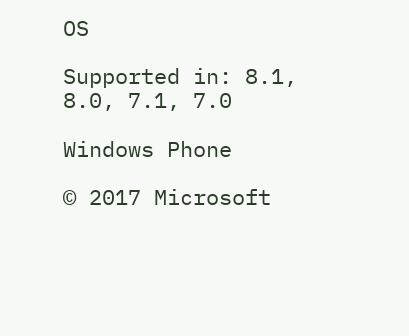OS

Supported in: 8.1, 8.0, 7.1, 7.0

Windows Phone

© 2017 Microsoft